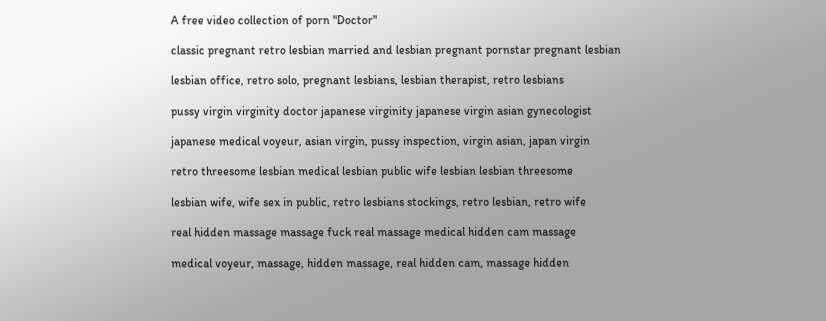A free video collection of porn "Doctor"

classic pregnant retro lesbian married and lesbian pregnant pornstar pregnant lesbian

lesbian office, retro solo, pregnant lesbians, lesbian therapist, retro lesbians

pussy virgin virginity doctor japanese virginity japanese virgin asian gynecologist

japanese medical voyeur, asian virgin, pussy inspection, virgin asian, japan virgin

retro threesome lesbian medical lesbian public wife lesbian lesbian threesome

lesbian wife, wife sex in public, retro lesbians stockings, retro lesbian, retro wife

real hidden massage massage fuck real massage medical hidden cam massage

medical voyeur, massage, hidden massage, real hidden cam, massage hidden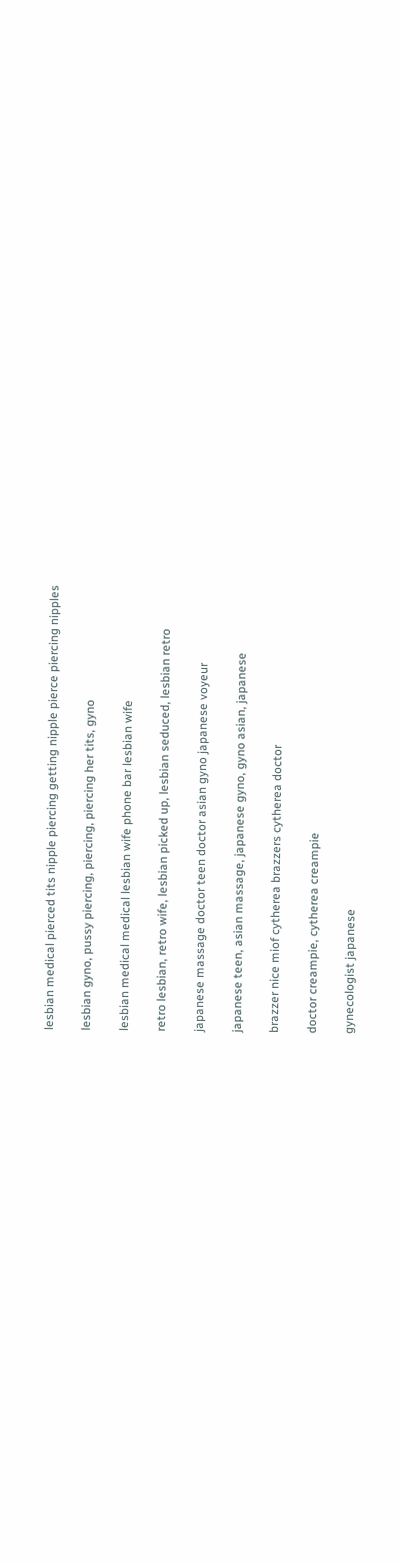lesbian medical pierced tits nipple piercing getting nipple pierce piercing nipples

lesbian gyno, pussy piercing, piercing, piercing her tits, gyno

lesbian medical medical lesbian wife phone bar lesbian wife

retro lesbian, retro wife, lesbian picked up, lesbian seduced, lesbian retro

japanese massage doctor teen doctor asian gyno japanese voyeur

japanese teen, asian massage, japanese gyno, gyno asian, japanese

brazzer nice miof cytherea brazzers cytherea doctor

doctor creampie, cytherea creampie

gynecologist japanese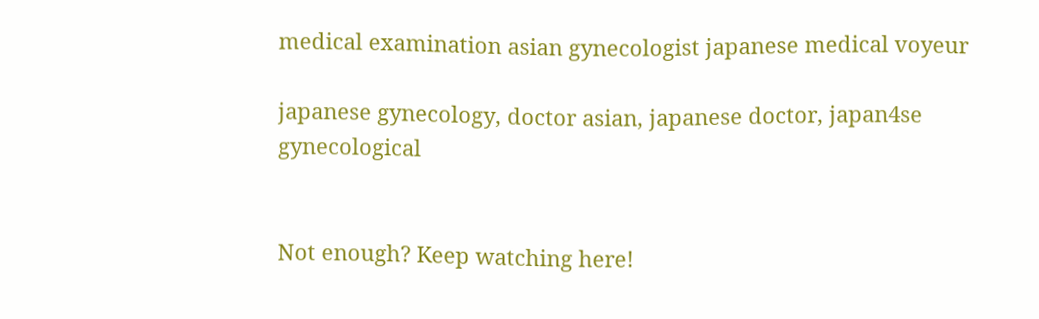medical examination asian gynecologist japanese medical voyeur

japanese gynecology, doctor asian, japanese doctor, japan4se gynecological


Not enough? Keep watching here!